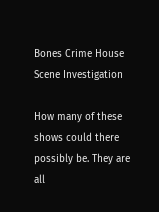Bones Crime House Scene Investigation

How many of these shows could there possibly be. They are all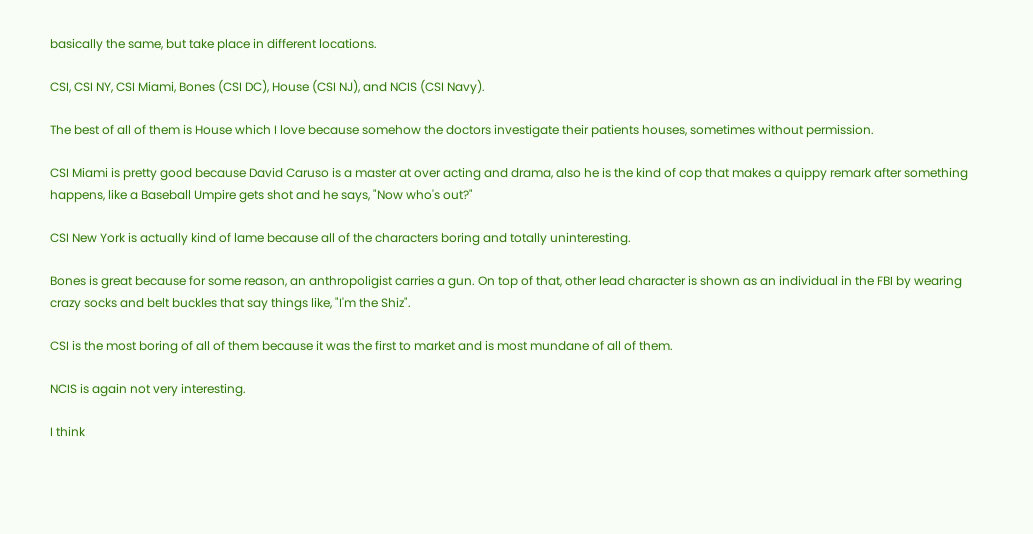basically the same, but take place in different locations.

CSI, CSI NY, CSI Miami, Bones (CSI DC), House (CSI NJ), and NCIS (CSI Navy).

The best of all of them is House which I love because somehow the doctors investigate their patients houses, sometimes without permission.

CSI Miami is pretty good because David Caruso is a master at over acting and drama, also he is the kind of cop that makes a quippy remark after something happens, like a Baseball Umpire gets shot and he says, "Now who's out?"

CSI New York is actually kind of lame because all of the characters boring and totally uninteresting.

Bones is great because for some reason, an anthropoligist carries a gun. On top of that, other lead character is shown as an individual in the FBI by wearing crazy socks and belt buckles that say things like, "I'm the Shiz".

CSI is the most boring of all of them because it was the first to market and is most mundane of all of them.

NCIS is again not very interesting.

I think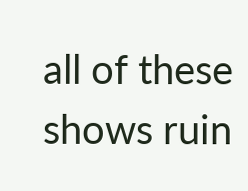all of these shows ruin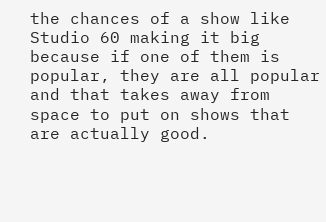the chances of a show like Studio 60 making it big because if one of them is popular, they are all popular and that takes away from space to put on shows that are actually good.